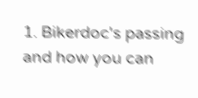1. Bikerdoc's passing and how you can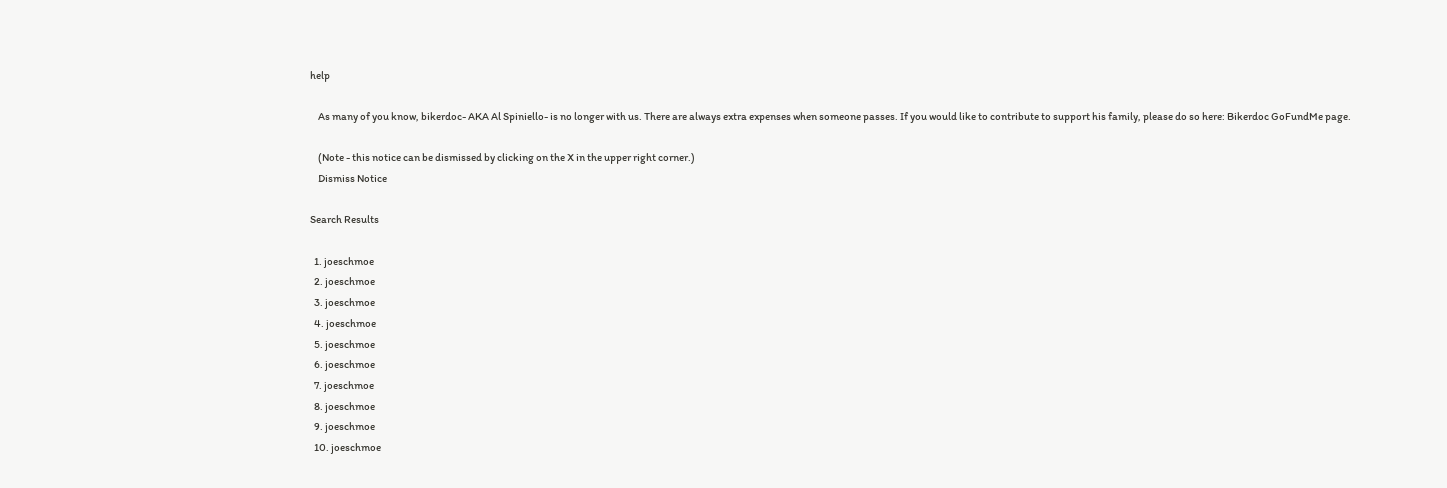help

    As many of you know, bikerdoc- AKA Al Spiniello- is no longer with us. There are always extra expenses when someone passes. If you would like to contribute to support his family, please do so here: Bikerdoc GoFundMe page.

    (Note - this notice can be dismissed by clicking on the X in the upper right corner.)
    Dismiss Notice

Search Results

  1. joeschmoe
  2. joeschmoe
  3. joeschmoe
  4. joeschmoe
  5. joeschmoe
  6. joeschmoe
  7. joeschmoe
  8. joeschmoe
  9. joeschmoe
  10. joeschmoe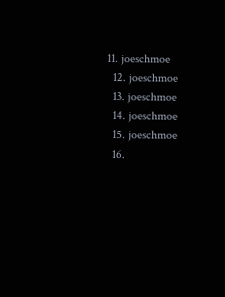11. joeschmoe
  12. joeschmoe
  13. joeschmoe
  14. joeschmoe
  15. joeschmoe
  16.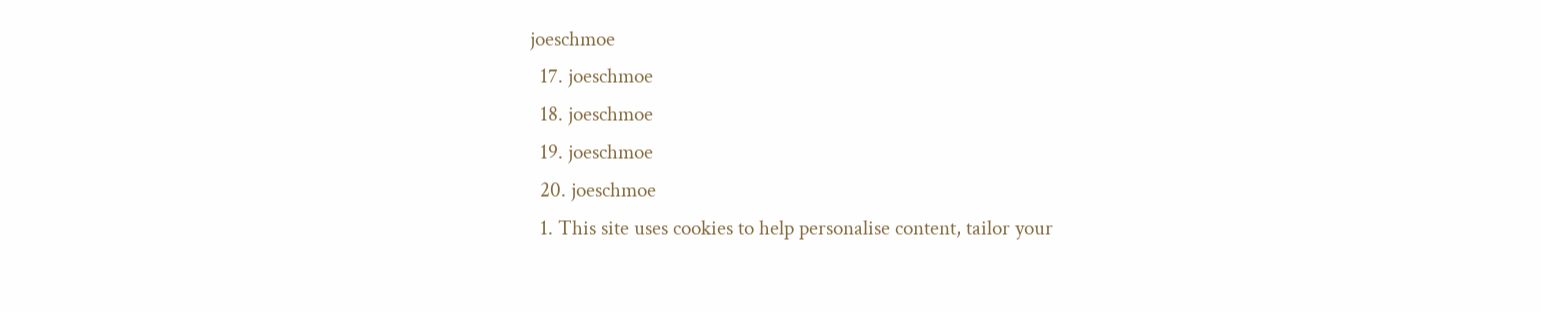joeschmoe
  17. joeschmoe
  18. joeschmoe
  19. joeschmoe
  20. joeschmoe
  1. This site uses cookies to help personalise content, tailor your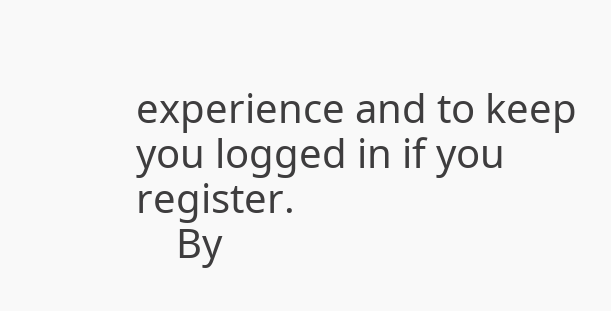experience and to keep you logged in if you register.
    By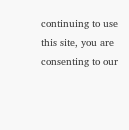continuing to use this site, you are consenting to our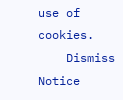use of cookies.
    Dismiss Notice